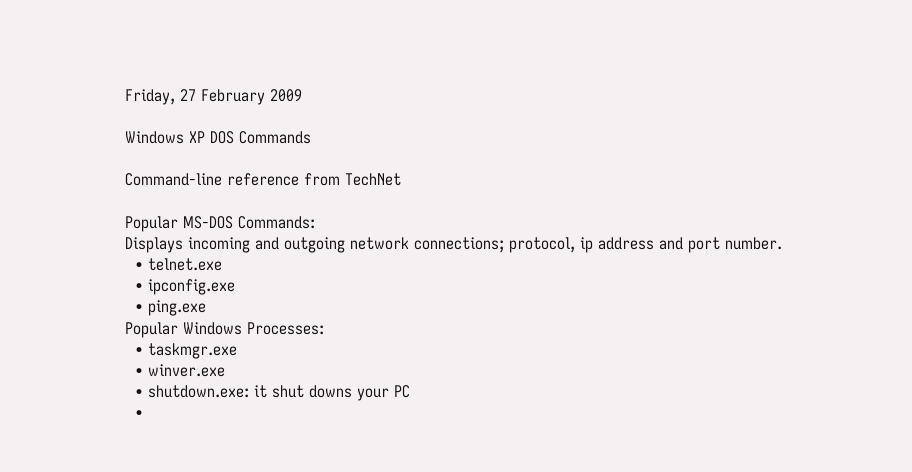Friday, 27 February 2009

Windows XP DOS Commands

Command-line reference from TechNet

Popular MS-DOS Commands:
Displays incoming and outgoing network connections; protocol, ip address and port number.
  • telnet.exe
  • ipconfig.exe
  • ping.exe
Popular Windows Processes:
  • taskmgr.exe
  • winver.exe
  • shutdown.exe: it shut downs your PC
  •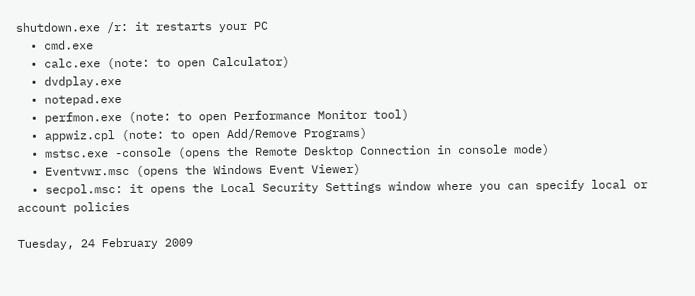shutdown.exe /r: it restarts your PC
  • cmd.exe
  • calc.exe (note: to open Calculator)
  • dvdplay.exe
  • notepad.exe
  • perfmon.exe (note: to open Performance Monitor tool)
  • appwiz.cpl (note: to open Add/Remove Programs)
  • mstsc.exe -console (opens the Remote Desktop Connection in console mode)
  • Eventvwr.msc (opens the Windows Event Viewer)
  • secpol.msc: it opens the Local Security Settings window where you can specify local or account policies

Tuesday, 24 February 2009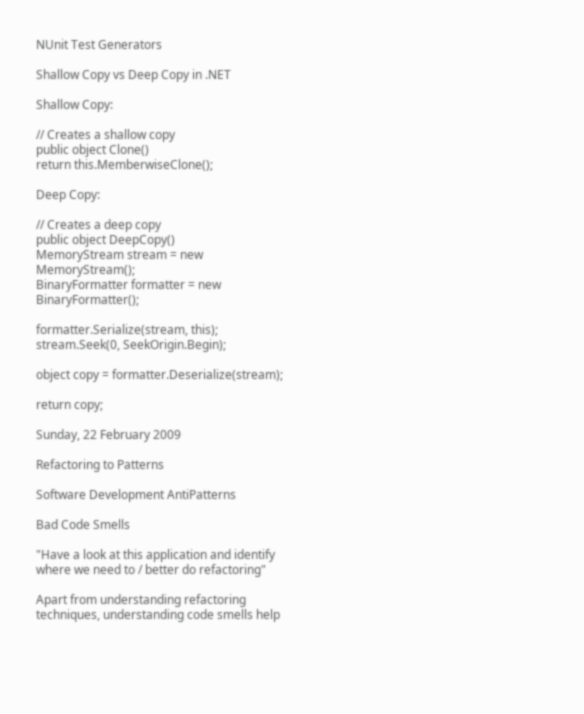NUnit Test Generators

Shallow Copy vs Deep Copy in .NET

Shallow Copy:

// Creates a shallow copy
public object Clone()
return this.MemberwiseClone();

Deep Copy:

// Creates a deep copy
public object DeepCopy()
MemoryStream stream = new MemoryStream();
BinaryFormatter formatter = new BinaryFormatter();

formatter.Serialize(stream, this);
stream.Seek(0, SeekOrigin.Begin);

object copy = formatter.Deserialize(stream);

return copy;

Sunday, 22 February 2009

Refactoring to Patterns

Software Development AntiPatterns

Bad Code Smells

"Have a look at this application and identify where we need to / better do refactoring"

Apart from understanding refactoring techniques, understanding code smells help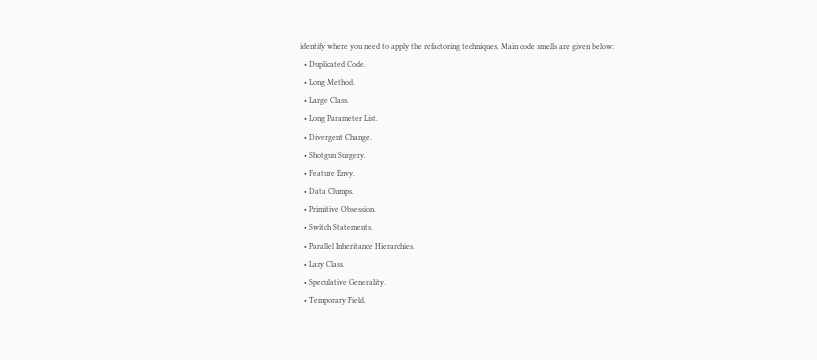identify where you need to apply the refactoring techniques. Main code smells are given below:
  • Duplicated Code.
  • Long Method.
  • Large Class.
  • Long Parameter List.
  • Divergent Change.
  • Shotgun Surgery.
  • Feature Envy.
  • Data Clumps.
  • Primitive Obsession.
  • Switch Statements.
  • Parallel Inheritance Hierarchies.
  • Lazy Class.
  • Speculative Generality.
  • Temporary Field.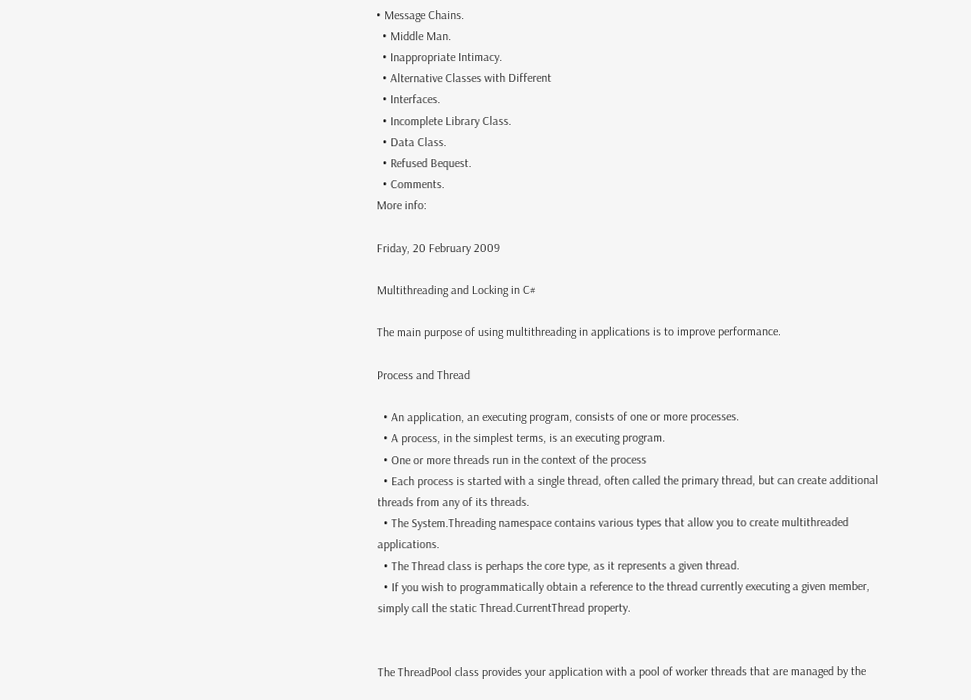• Message Chains.
  • Middle Man.
  • Inappropriate Intimacy.
  • Alternative Classes with Different
  • Interfaces.
  • Incomplete Library Class.
  • Data Class.
  • Refused Bequest.
  • Comments.
More info:

Friday, 20 February 2009

Multithreading and Locking in C#

The main purpose of using multithreading in applications is to improve performance.

Process and Thread

  • An application, an executing program, consists of one or more processes.
  • A process, in the simplest terms, is an executing program.
  • One or more threads run in the context of the process
  • Each process is started with a single thread, often called the primary thread, but can create additional threads from any of its threads.
  • The System.Threading namespace contains various types that allow you to create multithreaded applications.
  • The Thread class is perhaps the core type, as it represents a given thread.
  • If you wish to programmatically obtain a reference to the thread currently executing a given member, simply call the static Thread.CurrentThread property.


The ThreadPool class provides your application with a pool of worker threads that are managed by the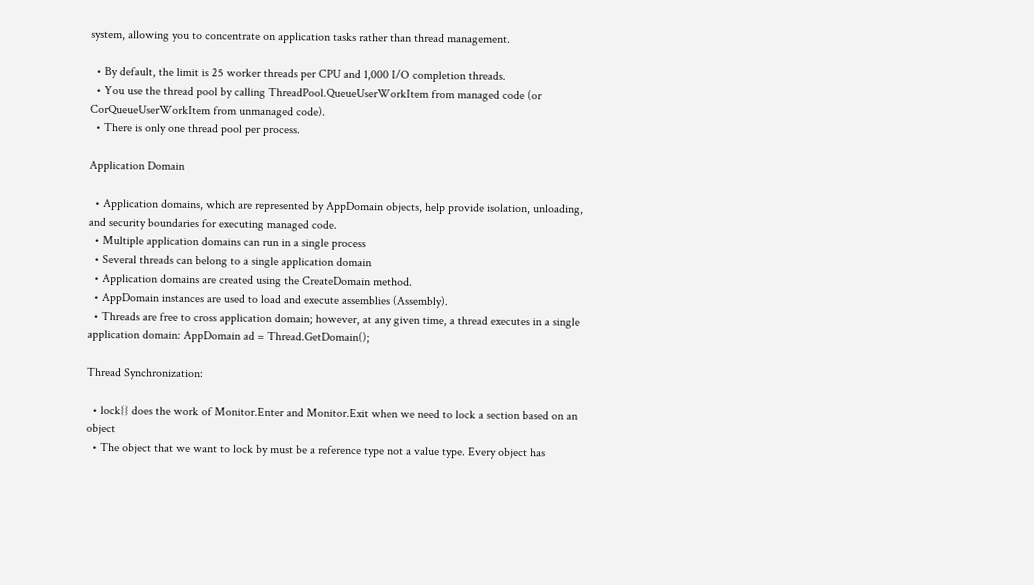system, allowing you to concentrate on application tasks rather than thread management.

  • By default, the limit is 25 worker threads per CPU and 1,000 I/O completion threads.
  • You use the thread pool by calling ThreadPool.QueueUserWorkItem from managed code (or CorQueueUserWorkItem from unmanaged code).
  • There is only one thread pool per process.

Application Domain

  • Application domains, which are represented by AppDomain objects, help provide isolation, unloading, and security boundaries for executing managed code.
  • Multiple application domains can run in a single process
  • Several threads can belong to a single application domain
  • Application domains are created using the CreateDomain method.
  • AppDomain instances are used to load and execute assemblies (Assembly).
  • Threads are free to cross application domain; however, at any given time, a thread executes in a single application domain: AppDomain ad = Thread.GetDomain();

Thread Synchronization:

  • lock{} does the work of Monitor.Enter and Monitor.Exit when we need to lock a section based on an object
  • The object that we want to lock by must be a reference type not a value type. Every object has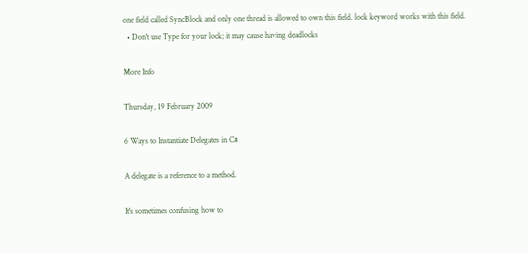one field called SyncBlock and only one thread is allowed to own this field. lock keyword works with this field.
  • Don't use Type for your lock; it may cause having deadlocks

More Info

Thursday, 19 February 2009

6 Ways to Instantiate Delegates in C#

A delegate is a reference to a method.

It's sometimes confusing how to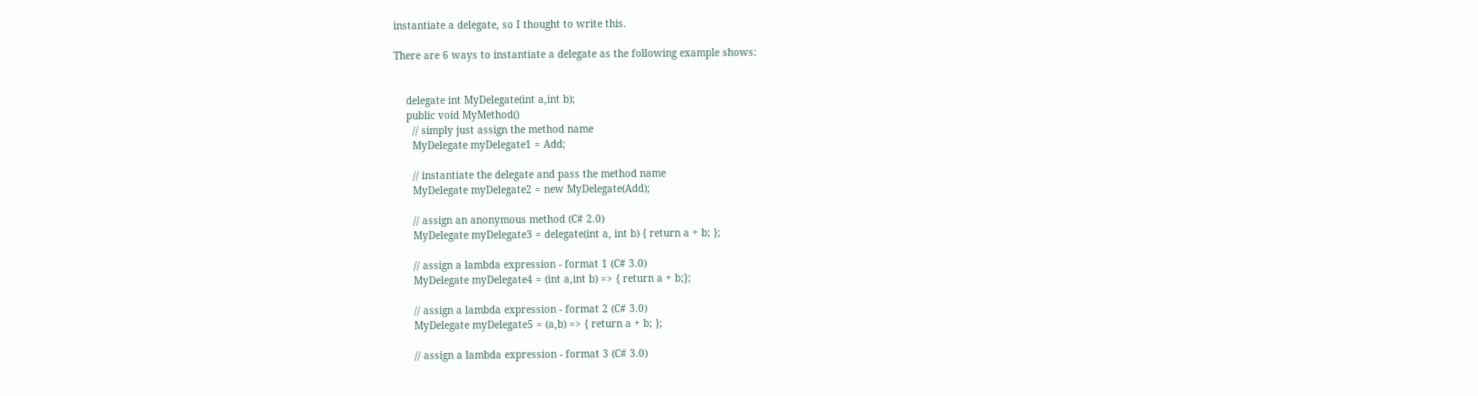instantiate a delegate, so I thought to write this.

There are 6 ways to instantiate a delegate as the following example shows:


    delegate int MyDelegate(int a,int b);
    public void MyMethod()
      // simply just assign the method name
      MyDelegate myDelegate1 = Add;

      // instantiate the delegate and pass the method name
      MyDelegate myDelegate2 = new MyDelegate(Add);

      // assign an anonymous method (C# 2.0)
      MyDelegate myDelegate3 = delegate(int a, int b) { return a + b; };

      // assign a lambda expression - format 1 (C# 3.0)
      MyDelegate myDelegate4 = (int a,int b) => { return a + b;};

      // assign a lambda expression - format 2 (C# 3.0)
      MyDelegate myDelegate5 = (a,b) => { return a + b; };

      // assign a lambda expression - format 3 (C# 3.0)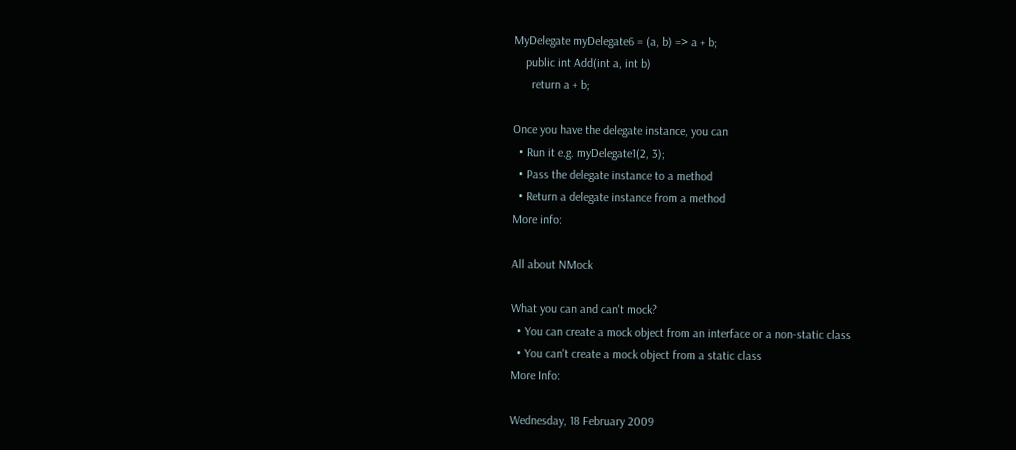MyDelegate myDelegate6 = (a, b) => a + b;
    public int Add(int a, int b)
      return a + b;

Once you have the delegate instance, you can
  • Run it e.g. myDelegate1(2, 3);
  • Pass the delegate instance to a method
  • Return a delegate instance from a method
More info:

All about NMock

What you can and can't mock?
  • You can create a mock object from an interface or a non-static class
  • You can't create a mock object from a static class
More Info:

Wednesday, 18 February 2009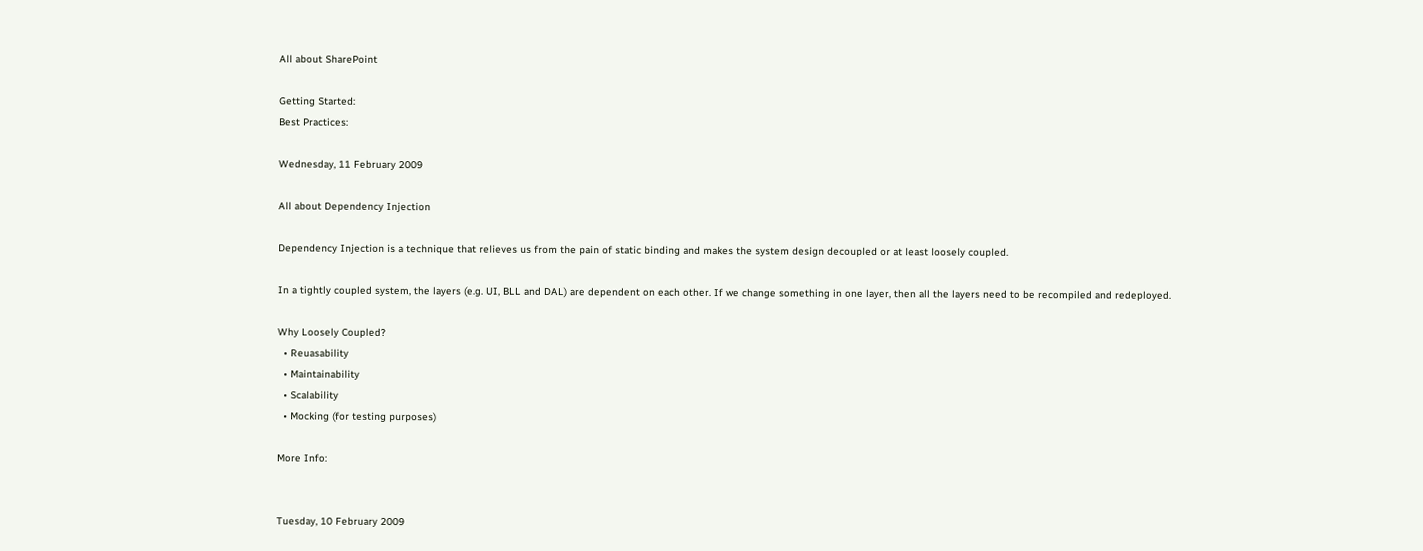All about SharePoint

Getting Started:
Best Practices:

Wednesday, 11 February 2009

All about Dependency Injection

Dependency Injection is a technique that relieves us from the pain of static binding and makes the system design decoupled or at least loosely coupled.

In a tightly coupled system, the layers (e.g. UI, BLL and DAL) are dependent on each other. If we change something in one layer, then all the layers need to be recompiled and redeployed.

Why Loosely Coupled?
  • Reuasability
  • Maintainability
  • Scalability
  • Mocking (for testing purposes)

More Info:


Tuesday, 10 February 2009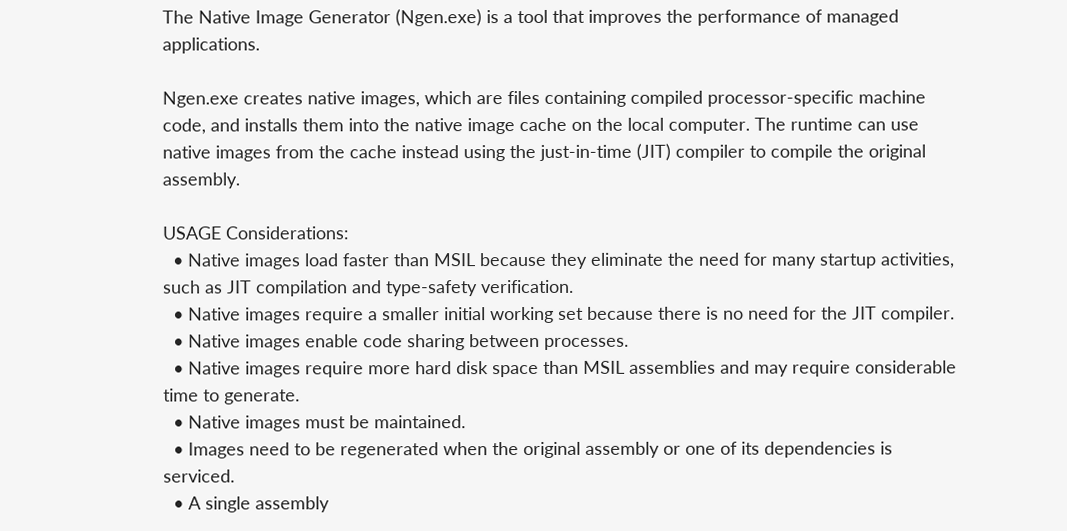The Native Image Generator (Ngen.exe) is a tool that improves the performance of managed applications.

Ngen.exe creates native images, which are files containing compiled processor-specific machine code, and installs them into the native image cache on the local computer. The runtime can use native images from the cache instead using the just-in-time (JIT) compiler to compile the original assembly.

USAGE Considerations:
  • Native images load faster than MSIL because they eliminate the need for many startup activities, such as JIT compilation and type-safety verification.
  • Native images require a smaller initial working set because there is no need for the JIT compiler.
  • Native images enable code sharing between processes.
  • Native images require more hard disk space than MSIL assemblies and may require considerable time to generate.
  • Native images must be maintained.
  • Images need to be regenerated when the original assembly or one of its dependencies is serviced.
  • A single assembly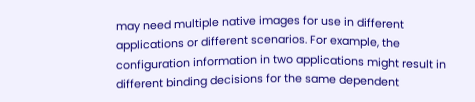may need multiple native images for use in different applications or different scenarios. For example, the configuration information in two applications might result in different binding decisions for the same dependent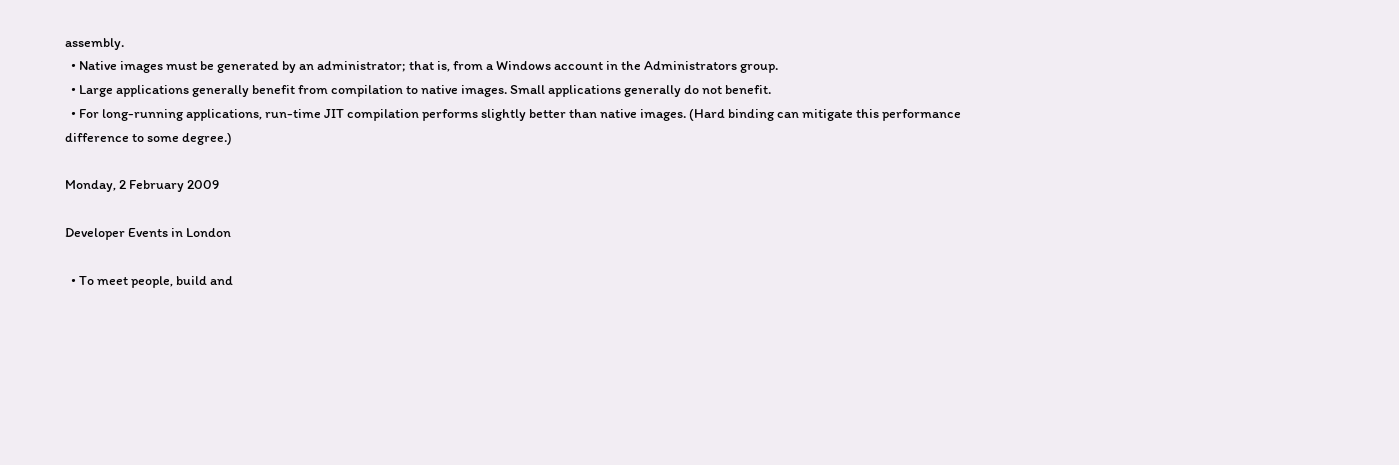assembly.
  • Native images must be generated by an administrator; that is, from a Windows account in the Administrators group.
  • Large applications generally benefit from compilation to native images. Small applications generally do not benefit.
  • For long-running applications, run-time JIT compilation performs slightly better than native images. (Hard binding can mitigate this performance difference to some degree.)

Monday, 2 February 2009

Developer Events in London

  • To meet people, build and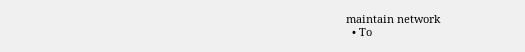maintain network
  • To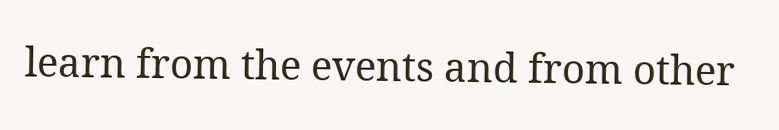learn from the events and from other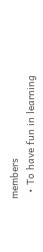members
  • To have fun in learning